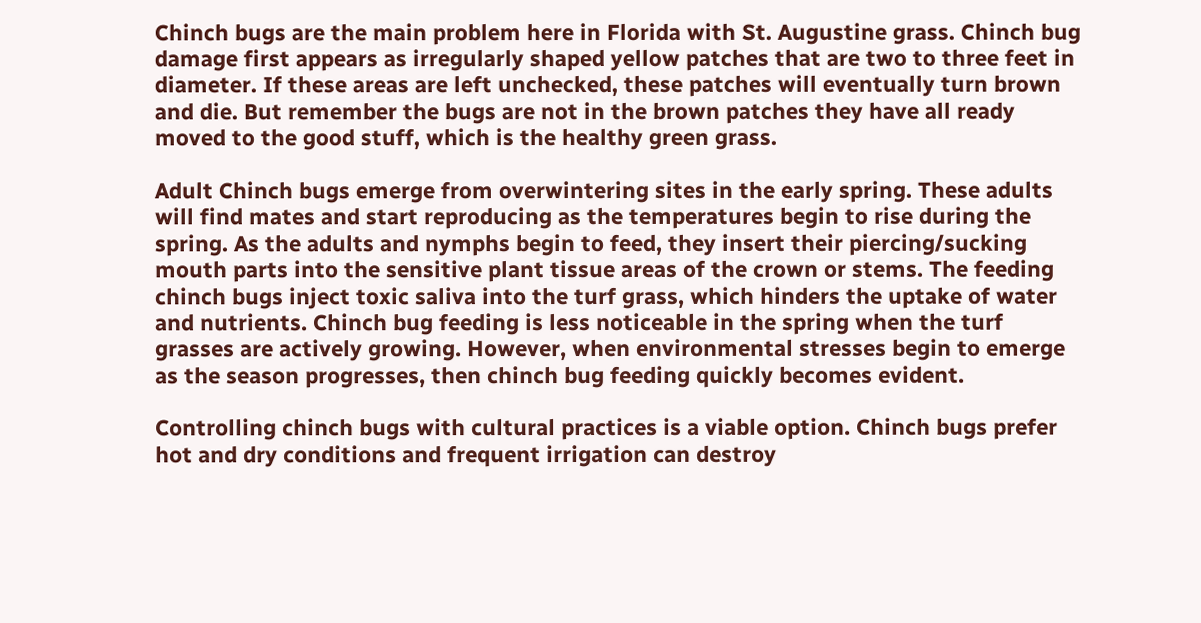Chinch bugs are the main problem here in Florida with St. Augustine grass. Chinch bug damage first appears as irregularly shaped yellow patches that are two to three feet in diameter. If these areas are left unchecked, these patches will eventually turn brown and die. But remember the bugs are not in the brown patches they have all ready moved to the good stuff, which is the healthy green grass.

Adult Chinch bugs emerge from overwintering sites in the early spring. These adults will find mates and start reproducing as the temperatures begin to rise during the spring. As the adults and nymphs begin to feed, they insert their piercing/sucking mouth parts into the sensitive plant tissue areas of the crown or stems. The feeding chinch bugs inject toxic saliva into the turf grass, which hinders the uptake of water and nutrients. Chinch bug feeding is less noticeable in the spring when the turf grasses are actively growing. However, when environmental stresses begin to emerge as the season progresses, then chinch bug feeding quickly becomes evident.

Controlling chinch bugs with cultural practices is a viable option. Chinch bugs prefer hot and dry conditions and frequent irrigation can destroy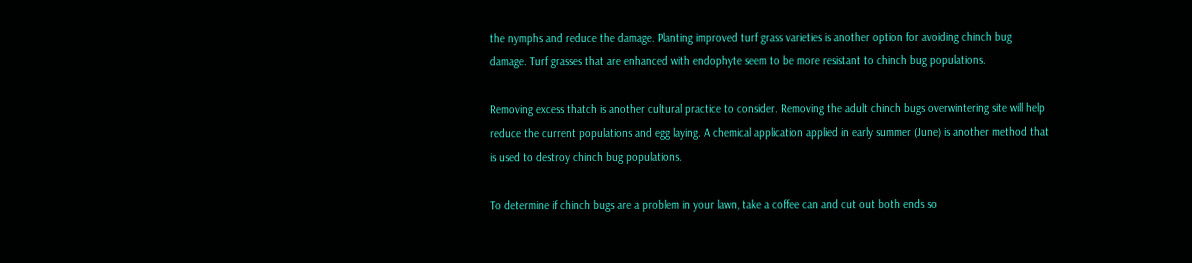the nymphs and reduce the damage. Planting improved turf grass varieties is another option for avoiding chinch bug damage. Turf grasses that are enhanced with endophyte seem to be more resistant to chinch bug populations.

Removing excess thatch is another cultural practice to consider. Removing the adult chinch bugs overwintering site will help reduce the current populations and egg laying. A chemical application applied in early summer (June) is another method that is used to destroy chinch bug populations.

To determine if chinch bugs are a problem in your lawn, take a coffee can and cut out both ends so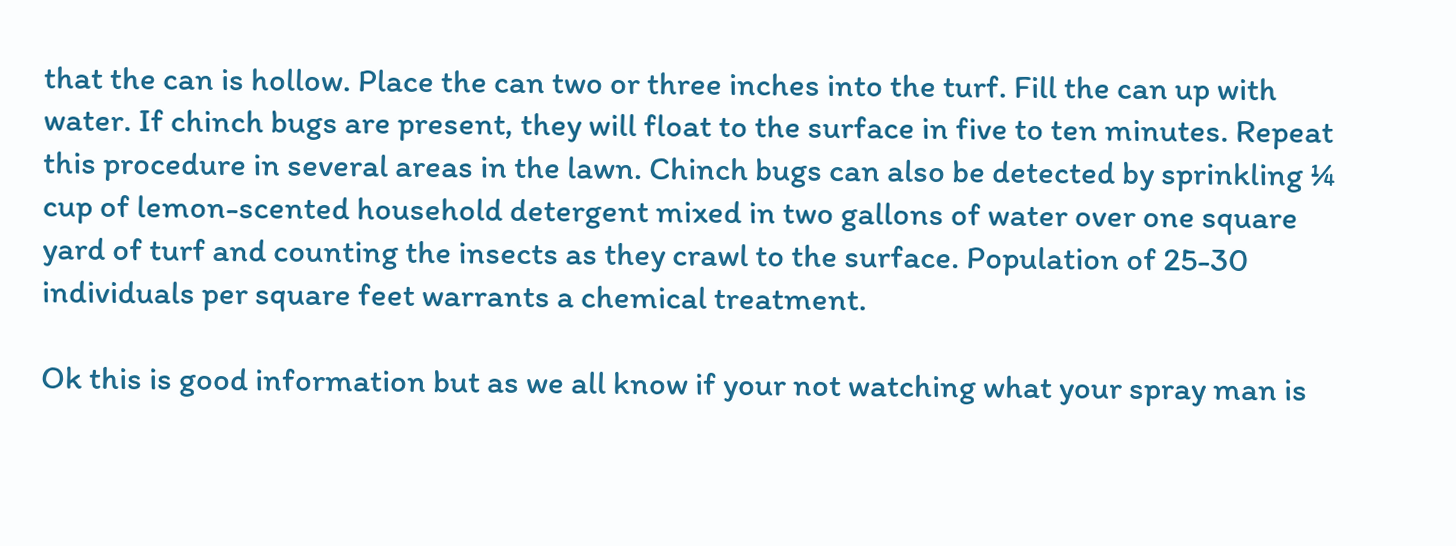that the can is hollow. Place the can two or three inches into the turf. Fill the can up with water. If chinch bugs are present, they will float to the surface in five to ten minutes. Repeat this procedure in several areas in the lawn. Chinch bugs can also be detected by sprinkling ¼ cup of lemon-scented household detergent mixed in two gallons of water over one square yard of turf and counting the insects as they crawl to the surface. Population of 25-30 individuals per square feet warrants a chemical treatment.

Ok this is good information but as we all know if your not watching what your spray man is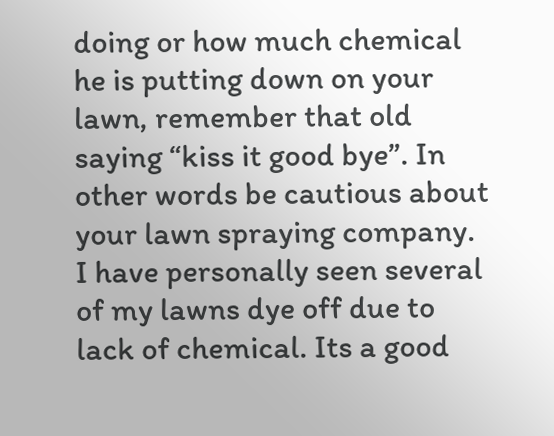doing or how much chemical he is putting down on your lawn, remember that old saying “kiss it good bye”. In other words be cautious about your lawn spraying company. I have personally seen several of my lawns dye off due to lack of chemical. Its a good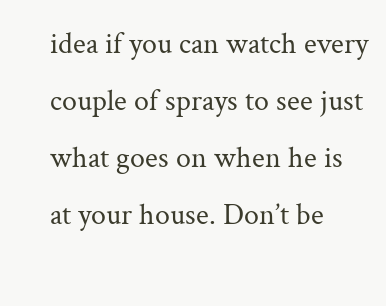idea if you can watch every couple of sprays to see just what goes on when he is at your house. Don’t be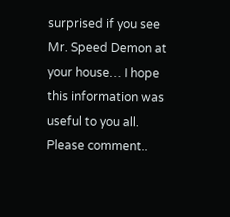surprised if you see Mr. Speed Demon at your house… I hope this information was useful to you all. Please comment..